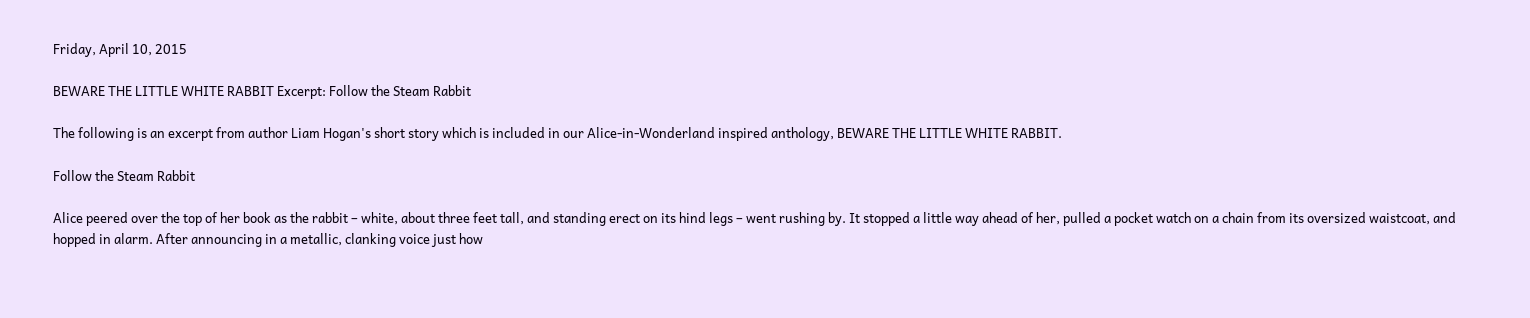Friday, April 10, 2015

BEWARE THE LITTLE WHITE RABBIT Excerpt: Follow the Steam Rabbit

The following is an excerpt from author Liam Hogan's short story which is included in our Alice-in-Wonderland inspired anthology, BEWARE THE LITTLE WHITE RABBIT.

Follow the Steam Rabbit

Alice peered over the top of her book as the rabbit – white, about three feet tall, and standing erect on its hind legs – went rushing by. It stopped a little way ahead of her, pulled a pocket watch on a chain from its oversized waistcoat, and hopped in alarm. After announcing in a metallic, clanking voice just how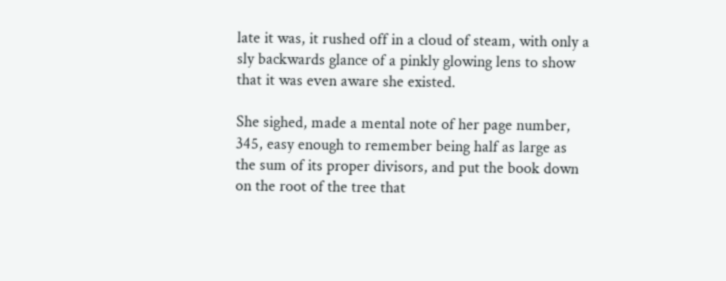late it was, it rushed off in a cloud of steam, with only a sly backwards glance of a pinkly glowing lens to show that it was even aware she existed.

She sighed, made a mental note of her page number, 345, easy enough to remember being half as large as the sum of its proper divisors, and put the book down on the root of the tree that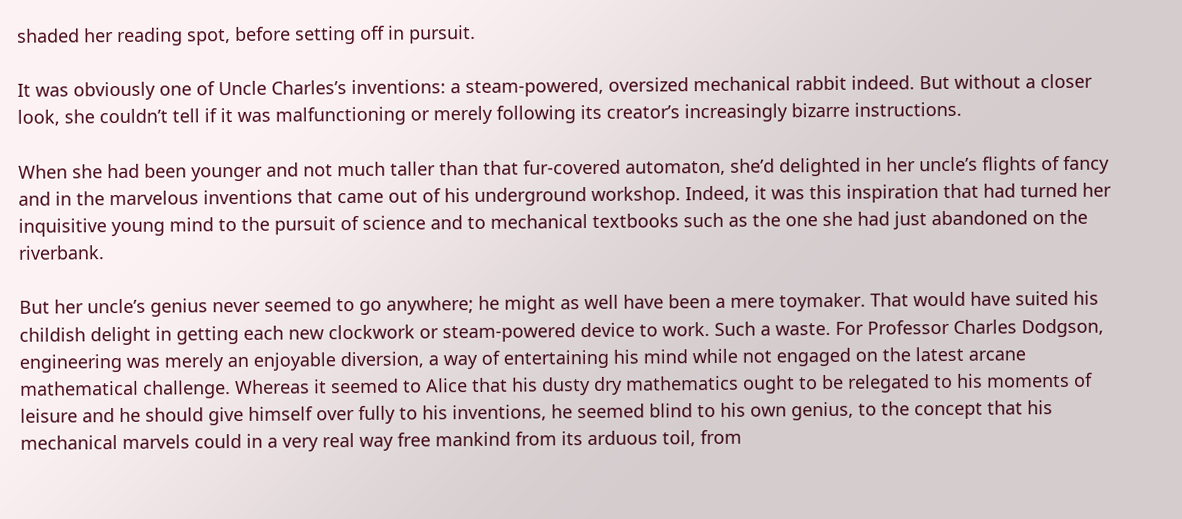shaded her reading spot, before setting off in pursuit.

It was obviously one of Uncle Charles’s inventions: a steam-powered, oversized mechanical rabbit indeed. But without a closer look, she couldn’t tell if it was malfunctioning or merely following its creator’s increasingly bizarre instructions.

When she had been younger and not much taller than that fur-covered automaton, she’d delighted in her uncle’s flights of fancy and in the marvelous inventions that came out of his underground workshop. Indeed, it was this inspiration that had turned her inquisitive young mind to the pursuit of science and to mechanical textbooks such as the one she had just abandoned on the riverbank.

But her uncle’s genius never seemed to go anywhere; he might as well have been a mere toymaker. That would have suited his childish delight in getting each new clockwork or steam-powered device to work. Such a waste. For Professor Charles Dodgson, engineering was merely an enjoyable diversion, a way of entertaining his mind while not engaged on the latest arcane mathematical challenge. Whereas it seemed to Alice that his dusty dry mathematics ought to be relegated to his moments of leisure and he should give himself over fully to his inventions, he seemed blind to his own genius, to the concept that his mechanical marvels could in a very real way free mankind from its arduous toil, from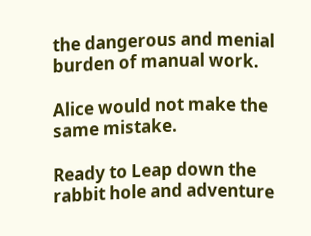the dangerous and menial burden of manual work.

Alice would not make the same mistake.

Ready to Leap down the rabbit hole and adventure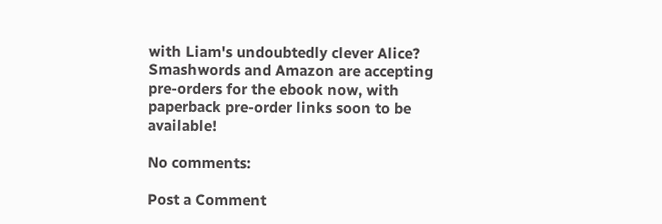with Liam's undoubtedly clever Alice? Smashwords and Amazon are accepting pre-orders for the ebook now, with paperback pre-order links soon to be available!

No comments:

Post a Comment